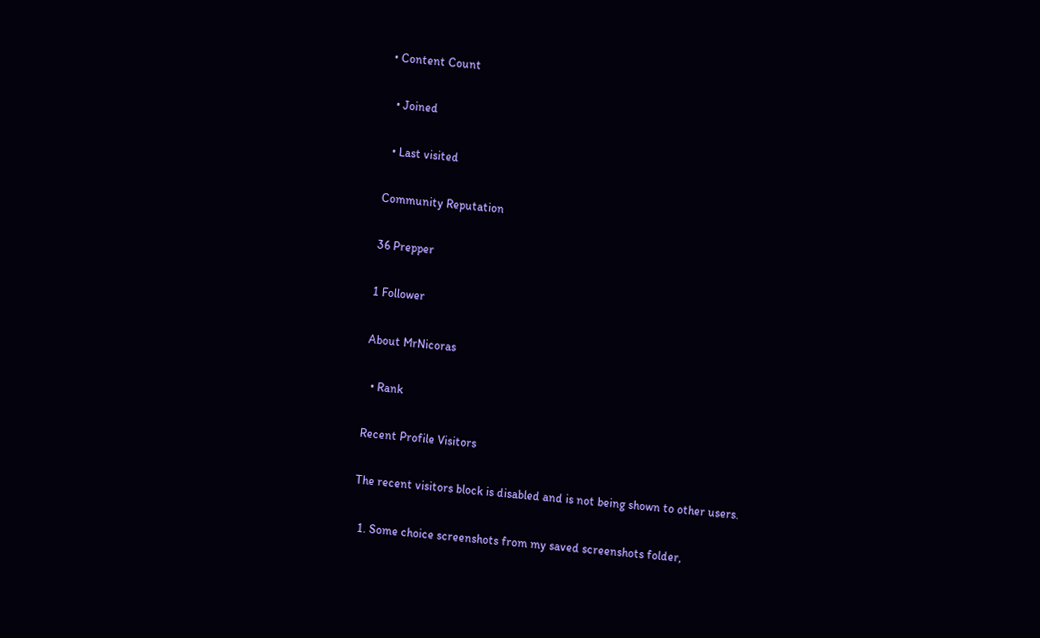• Content Count

  • Joined

  • Last visited

Community Reputation

36 Prepper

1 Follower

About MrNicoras

  • Rank

Recent Profile Visitors

The recent visitors block is disabled and is not being shown to other users.

  1. Some choice screenshots from my saved screenshots folder,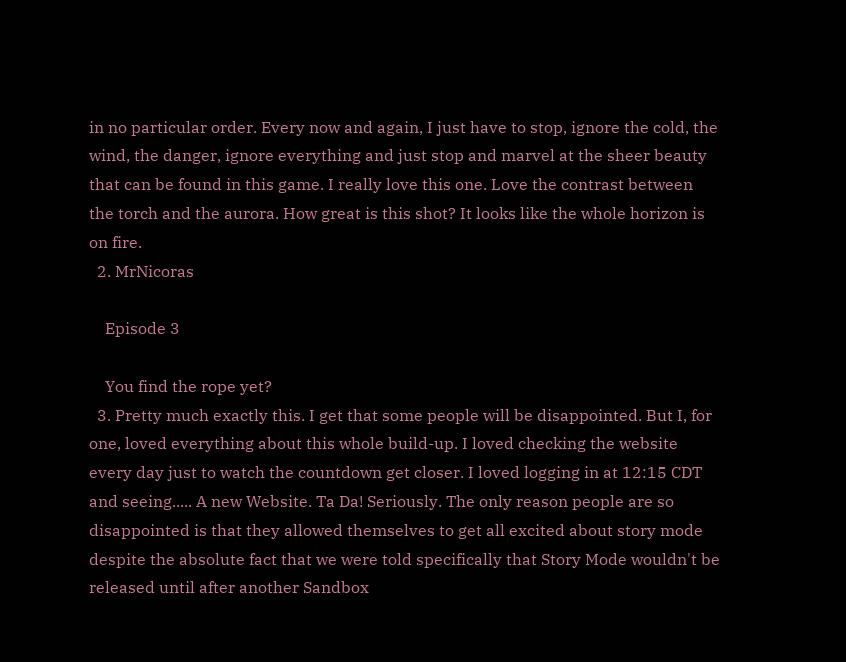in no particular order. Every now and again, I just have to stop, ignore the cold, the wind, the danger, ignore everything and just stop and marvel at the sheer beauty that can be found in this game. I really love this one. Love the contrast between the torch and the aurora. How great is this shot? It looks like the whole horizon is on fire.
  2. MrNicoras

    Episode 3

    You find the rope yet?
  3. Pretty much exactly this. I get that some people will be disappointed. But I, for one, loved everything about this whole build-up. I loved checking the website every day just to watch the countdown get closer. I loved logging in at 12:15 CDT and seeing..... A new Website. Ta Da! Seriously. The only reason people are so disappointed is that they allowed themselves to get all excited about story mode despite the absolute fact that we were told specifically that Story Mode wouldn't be released until after another Sandbox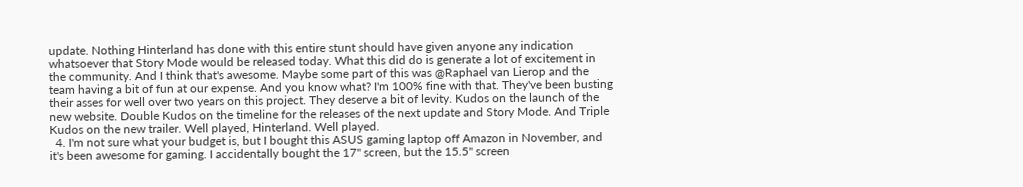update. Nothing Hinterland has done with this entire stunt should have given anyone any indication whatsoever that Story Mode would be released today. What this did do is generate a lot of excitement in the community. And I think that's awesome. Maybe some part of this was @Raphael van Lierop and the team having a bit of fun at our expense. And you know what? I'm 100% fine with that. They've been busting their asses for well over two years on this project. They deserve a bit of levity. Kudos on the launch of the new website. Double Kudos on the timeline for the releases of the next update and Story Mode. And Triple Kudos on the new trailer. Well played, Hinterland. Well played.
  4. I'm not sure what your budget is, but I bought this ASUS gaming laptop off Amazon in November, and it's been awesome for gaming. I accidentally bought the 17" screen, but the 15.5" screen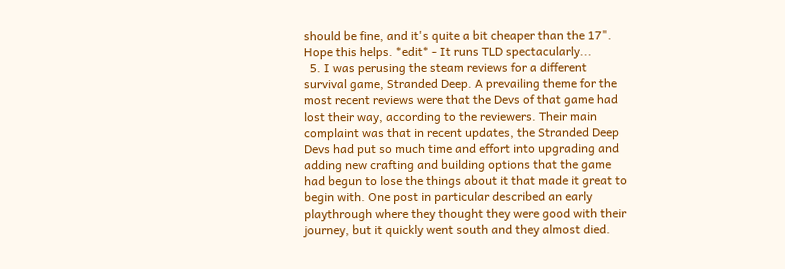should be fine, and it's quite a bit cheaper than the 17". Hope this helps. *edit* - It runs TLD spectacularly...
  5. I was perusing the steam reviews for a different survival game, Stranded Deep. A prevailing theme for the most recent reviews were that the Devs of that game had lost their way, according to the reviewers. Their main complaint was that in recent updates, the Stranded Deep Devs had put so much time and effort into upgrading and adding new crafting and building options that the game had begun to lose the things about it that made it great to begin with. One post in particular described an early playthrough where they thought they were good with their journey, but it quickly went south and they almost died.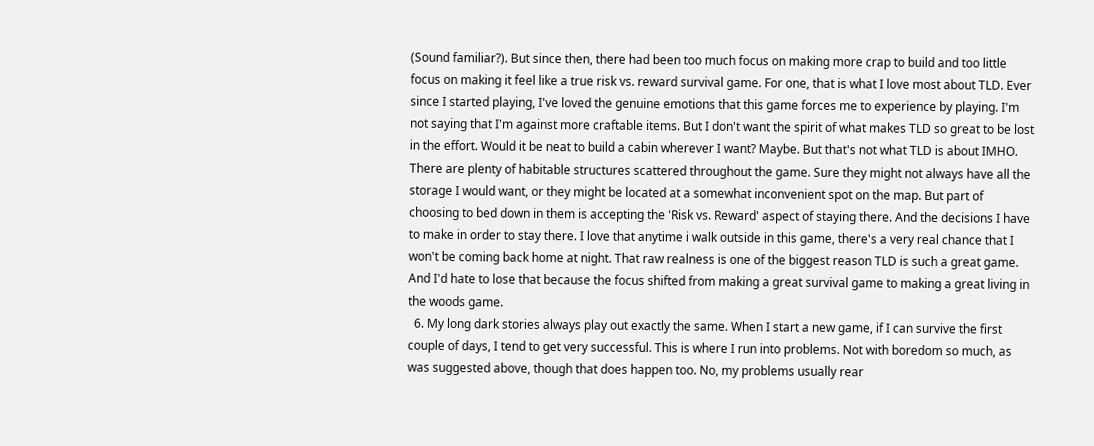(Sound familiar?). But since then, there had been too much focus on making more crap to build and too little focus on making it feel like a true risk vs. reward survival game. For one, that is what I love most about TLD. Ever since I started playing, I've loved the genuine emotions that this game forces me to experience by playing. I'm not saying that I'm against more craftable items. But I don't want the spirit of what makes TLD so great to be lost in the effort. Would it be neat to build a cabin wherever I want? Maybe. But that's not what TLD is about IMHO. There are plenty of habitable structures scattered throughout the game. Sure they might not always have all the storage I would want, or they might be located at a somewhat inconvenient spot on the map. But part of choosing to bed down in them is accepting the 'Risk vs. Reward' aspect of staying there. And the decisions I have to make in order to stay there. I love that anytime i walk outside in this game, there's a very real chance that I won't be coming back home at night. That raw realness is one of the biggest reason TLD is such a great game. And I'd hate to lose that because the focus shifted from making a great survival game to making a great living in the woods game.
  6. My long dark stories always play out exactly the same. When I start a new game, if I can survive the first couple of days, I tend to get very successful. This is where I run into problems. Not with boredom so much, as was suggested above, though that does happen too. No, my problems usually rear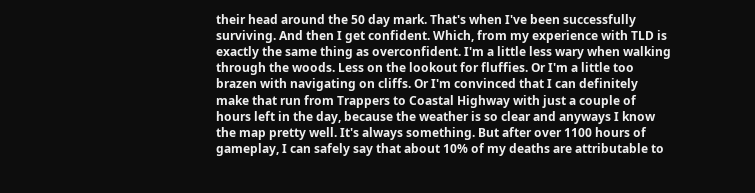their head around the 50 day mark. That's when I've been successfully surviving. And then I get confident. Which, from my experience with TLD is exactly the same thing as overconfident. I'm a little less wary when walking through the woods. Less on the lookout for fluffies. Or I'm a little too brazen with navigating on cliffs. Or I'm convinced that I can definitely make that run from Trappers to Coastal Highway with just a couple of hours left in the day, because the weather is so clear and anyways I know the map pretty well. It's always something. But after over 1100 hours of gameplay, I can safely say that about 10% of my deaths are attributable to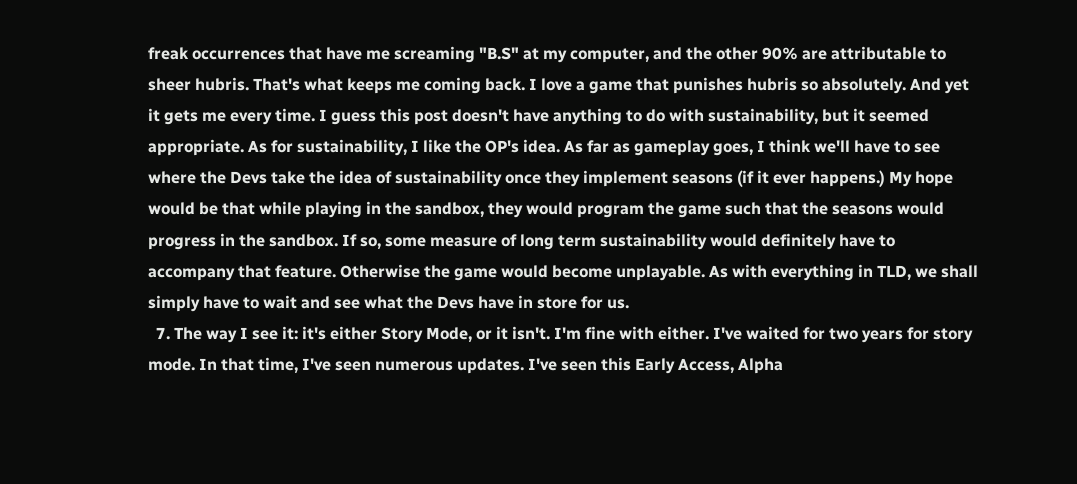freak occurrences that have me screaming "B.S" at my computer, and the other 90% are attributable to sheer hubris. That's what keeps me coming back. I love a game that punishes hubris so absolutely. And yet it gets me every time. I guess this post doesn't have anything to do with sustainability, but it seemed appropriate. As for sustainability, I like the OP's idea. As far as gameplay goes, I think we'll have to see where the Devs take the idea of sustainability once they implement seasons (if it ever happens.) My hope would be that while playing in the sandbox, they would program the game such that the seasons would progress in the sandbox. If so, some measure of long term sustainability would definitely have to accompany that feature. Otherwise the game would become unplayable. As with everything in TLD, we shall simply have to wait and see what the Devs have in store for us.
  7. The way I see it: it's either Story Mode, or it isn't. I'm fine with either. I've waited for two years for story mode. In that time, I've seen numerous updates. I've seen this Early Access, Alpha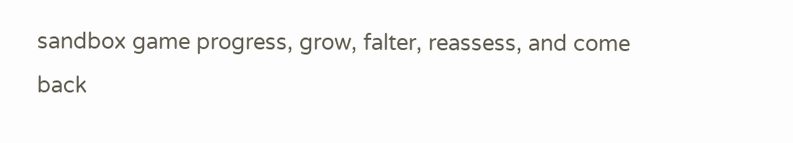sandbox game progress, grow, falter, reassess, and come back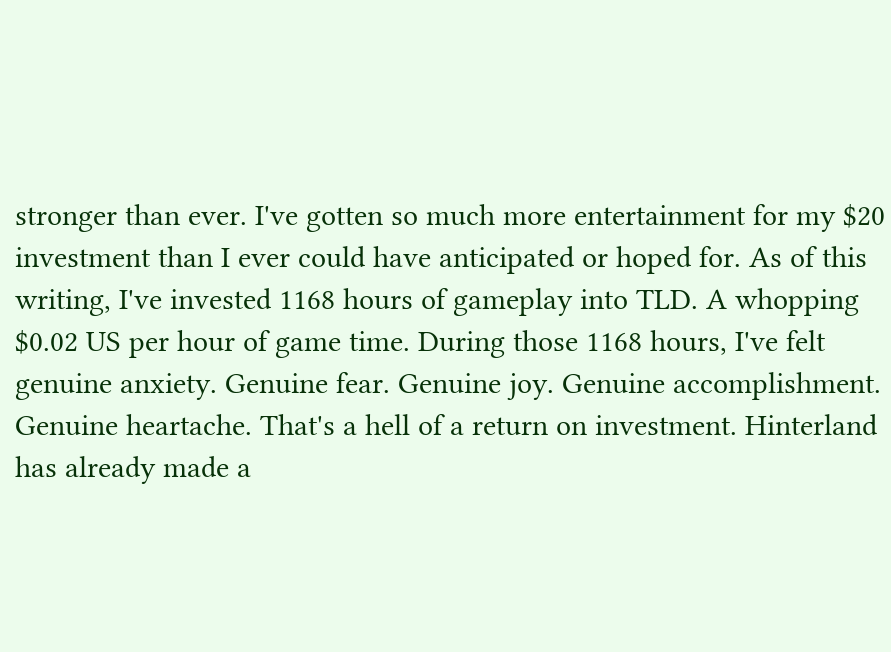stronger than ever. I've gotten so much more entertainment for my $20 investment than I ever could have anticipated or hoped for. As of this writing, I've invested 1168 hours of gameplay into TLD. A whopping $0.02 US per hour of game time. During those 1168 hours, I've felt genuine anxiety. Genuine fear. Genuine joy. Genuine accomplishment. Genuine heartache. That's a hell of a return on investment. Hinterland has already made a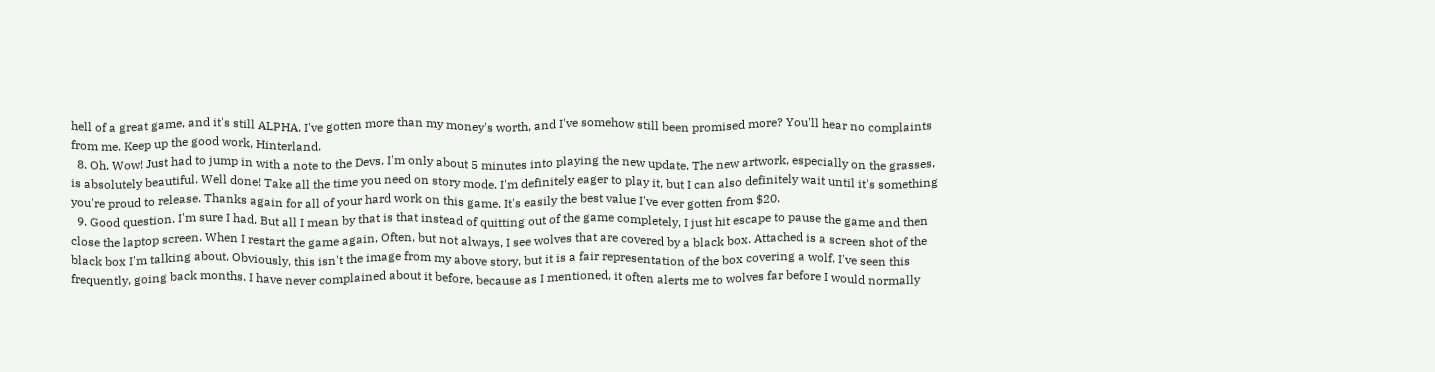hell of a great game, and it's still ALPHA. I've gotten more than my money's worth, and I've somehow still been promised more? You'll hear no complaints from me. Keep up the good work, Hinterland.
  8. Oh. Wow! Just had to jump in with a note to the Devs. I'm only about 5 minutes into playing the new update. The new artwork, especially on the grasses, is absolutely beautiful. Well done! Take all the time you need on story mode. I'm definitely eager to play it, but I can also definitely wait until it's something you're proud to release. Thanks again for all of your hard work on this game. It's easily the best value I've ever gotten from $20.
  9. Good question. I'm sure I had. But all I mean by that is that instead of quitting out of the game completely, I just hit escape to pause the game and then close the laptop screen. When I restart the game again, Often, but not always, I see wolves that are covered by a black box. Attached is a screen shot of the black box I'm talking about. Obviously, this isn't the image from my above story, but it is a fair representation of the box covering a wolf. I've seen this frequently, going back months. I have never complained about it before, because as I mentioned, it often alerts me to wolves far before I would normally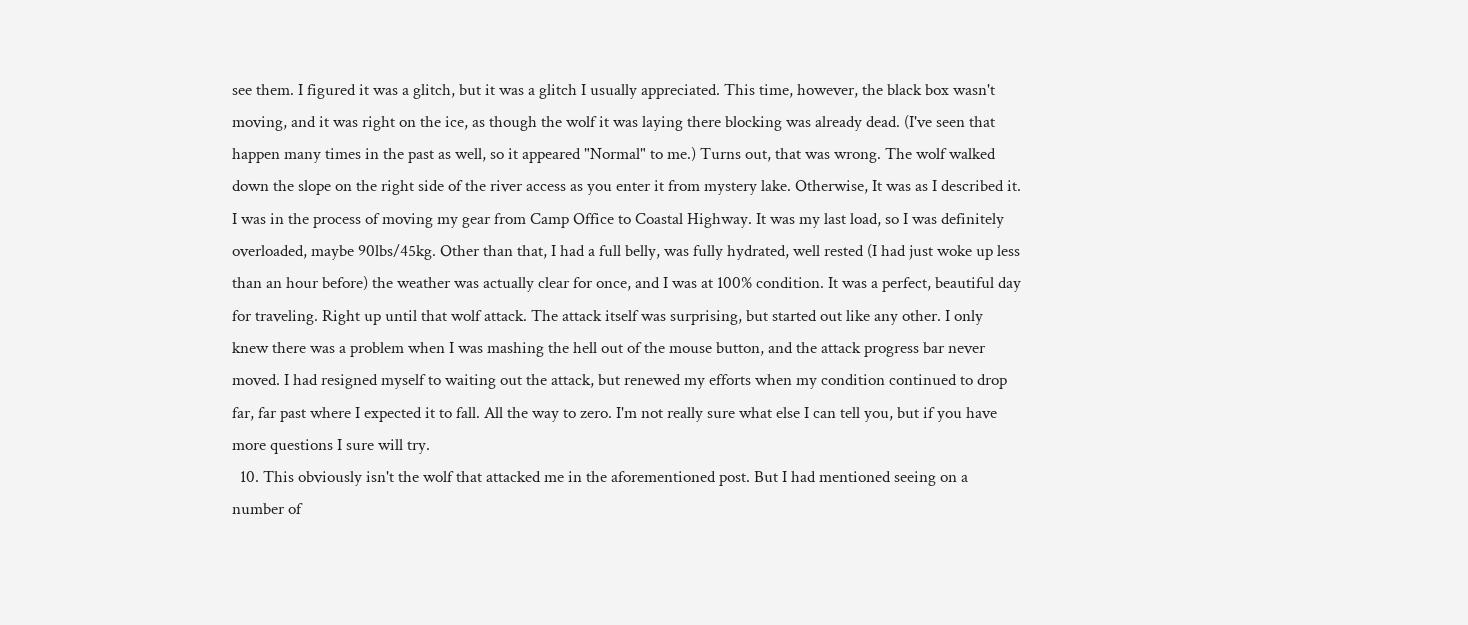see them. I figured it was a glitch, but it was a glitch I usually appreciated. This time, however, the black box wasn't moving, and it was right on the ice, as though the wolf it was laying there blocking was already dead. (I've seen that happen many times in the past as well, so it appeared "Normal" to me.) Turns out, that was wrong. The wolf walked down the slope on the right side of the river access as you enter it from mystery lake. Otherwise, It was as I described it. I was in the process of moving my gear from Camp Office to Coastal Highway. It was my last load, so I was definitely overloaded, maybe 90lbs/45kg. Other than that, I had a full belly, was fully hydrated, well rested (I had just woke up less than an hour before) the weather was actually clear for once, and I was at 100% condition. It was a perfect, beautiful day for traveling. Right up until that wolf attack. The attack itself was surprising, but started out like any other. I only knew there was a problem when I was mashing the hell out of the mouse button, and the attack progress bar never moved. I had resigned myself to waiting out the attack, but renewed my efforts when my condition continued to drop far, far past where I expected it to fall. All the way to zero. I'm not really sure what else I can tell you, but if you have more questions I sure will try.
  10. This obviously isn't the wolf that attacked me in the aforementioned post. But I had mentioned seeing on a number of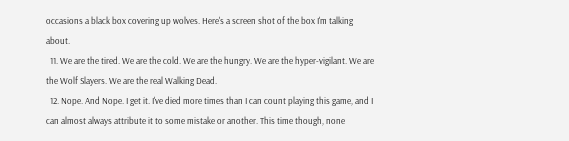occasions a black box covering up wolves. Here's a screen shot of the box I'm talking about.
  11. We are the tired. We are the cold. We are the hungry. We are the hyper-vigilant. We are the Wolf Slayers. We are the real Walking Dead.
  12. Nope. And Nope. I get it. I've died more times than I can count playing this game, and I can almost always attribute it to some mistake or another. This time though, none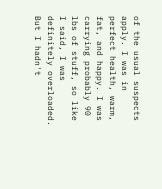of the usual suspects apply. I was in perfect health, warm, fat, and happy. I was carrying probably 90 lbs of stuff, so like I said, I was definitely overloaded. But I hadn't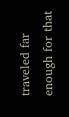traveled far enough for that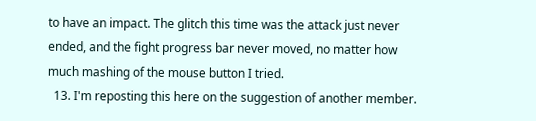to have an impact. The glitch this time was the attack just never ended, and the fight progress bar never moved, no matter how much mashing of the mouse button I tried.
  13. I'm reposting this here on the suggestion of another member.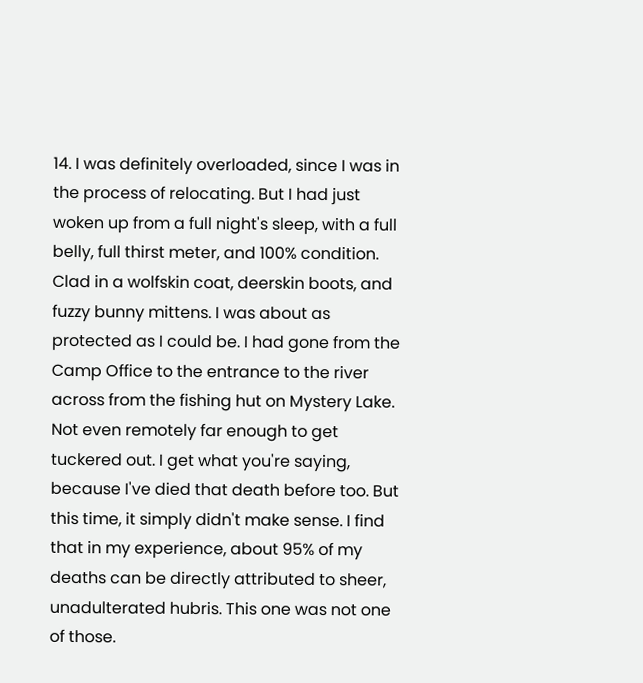14. I was definitely overloaded, since I was in the process of relocating. But I had just woken up from a full night's sleep, with a full belly, full thirst meter, and 100% condition. Clad in a wolfskin coat, deerskin boots, and fuzzy bunny mittens. I was about as protected as I could be. I had gone from the Camp Office to the entrance to the river across from the fishing hut on Mystery Lake. Not even remotely far enough to get tuckered out. I get what you're saying, because I've died that death before too. But this time, it simply didn't make sense. I find that in my experience, about 95% of my deaths can be directly attributed to sheer, unadulterated hubris. This one was not one of those.